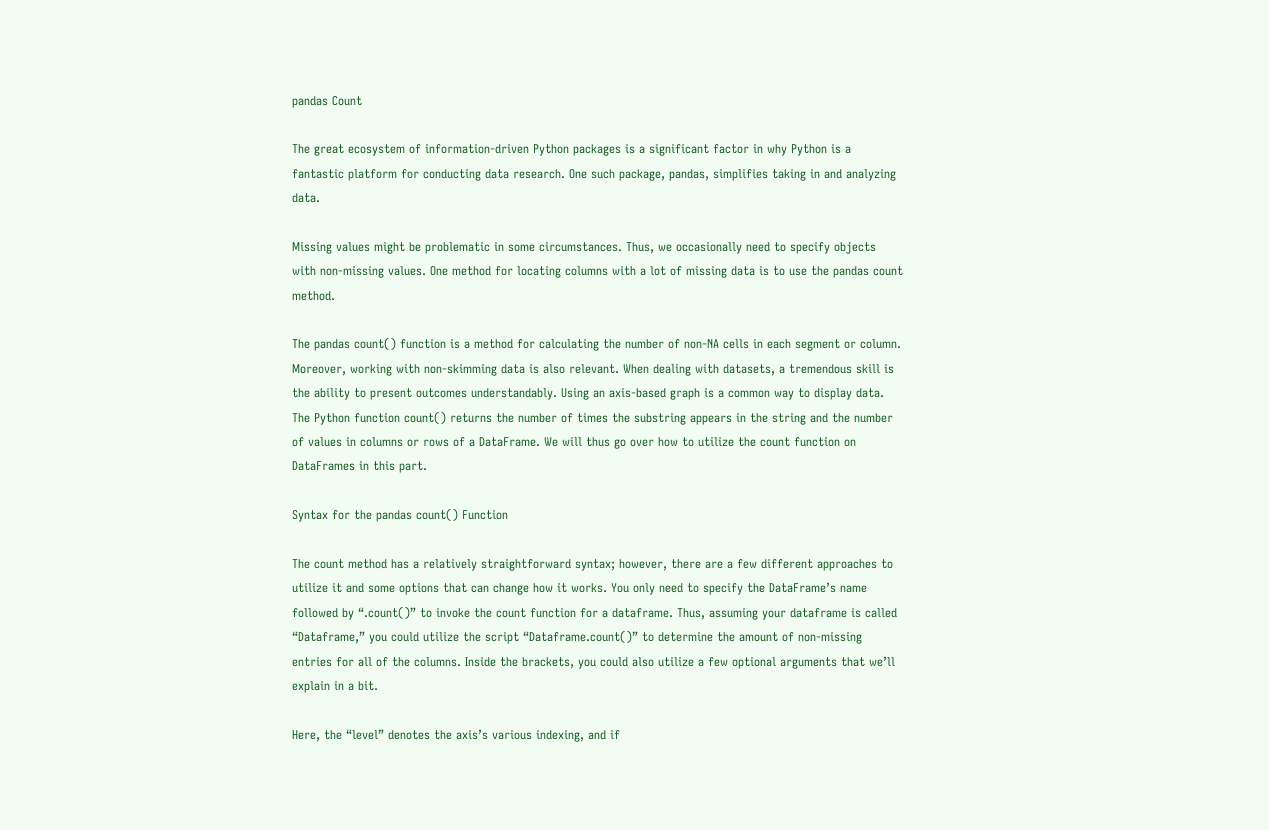pandas Count

The great ecosystem of information-driven Python packages is a significant factor in why Python is a fantastic platform for conducting data research. One such package, pandas, simplifies taking in and analyzing data.

Missing values might be problematic in some circumstances. Thus, we occasionally need to specify objects with non-missing values. One method for locating columns with a lot of missing data is to use the pandas count method.

The pandas count() function is a method for calculating the number of non-NA cells in each segment or column. Moreover, working with non-skimming data is also relevant. When dealing with datasets, a tremendous skill is the ability to present outcomes understandably. Using an axis-based graph is a common way to display data. The Python function count() returns the number of times the substring appears in the string and the number of values in columns or rows of a DataFrame. We will thus go over how to utilize the count function on DataFrames in this part.

Syntax for the pandas count() Function

The count method has a relatively straightforward syntax; however, there are a few different approaches to utilize it and some options that can change how it works. You only need to specify the DataFrame’s name followed by “.count()” to invoke the count function for a dataframe. Thus, assuming your dataframe is called “Dataframe,” you could utilize the script “Dataframe.count()” to determine the amount of non-missing entries for all of the columns. Inside the brackets, you could also utilize a few optional arguments that we’ll explain in a bit.

Here, the “level” denotes the axis’s various indexing, and if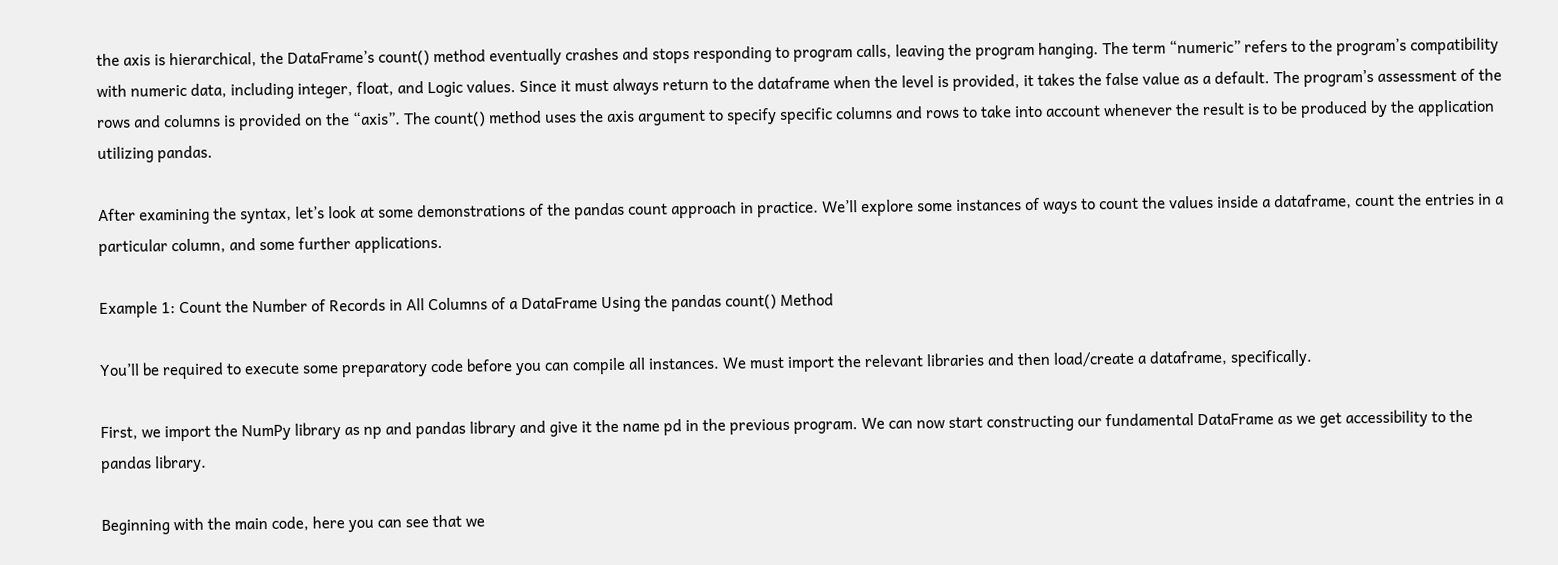the axis is hierarchical, the DataFrame’s count() method eventually crashes and stops responding to program calls, leaving the program hanging. The term “numeric” refers to the program’s compatibility with numeric data, including integer, float, and Logic values. Since it must always return to the dataframe when the level is provided, it takes the false value as a default. The program’s assessment of the rows and columns is provided on the “axis”. The count() method uses the axis argument to specify specific columns and rows to take into account whenever the result is to be produced by the application utilizing pandas.

After examining the syntax, let’s look at some demonstrations of the pandas count approach in practice. We’ll explore some instances of ways to count the values inside a dataframe, count the entries in a particular column, and some further applications.

Example 1: Count the Number of Records in All Columns of a DataFrame Using the pandas count() Method

You’ll be required to execute some preparatory code before you can compile all instances. We must import the relevant libraries and then load/create a dataframe, specifically.

First, we import the NumPy library as np and pandas library and give it the name pd in the previous program. We can now start constructing our fundamental DataFrame as we get accessibility to the pandas library.

Beginning with the main code, here you can see that we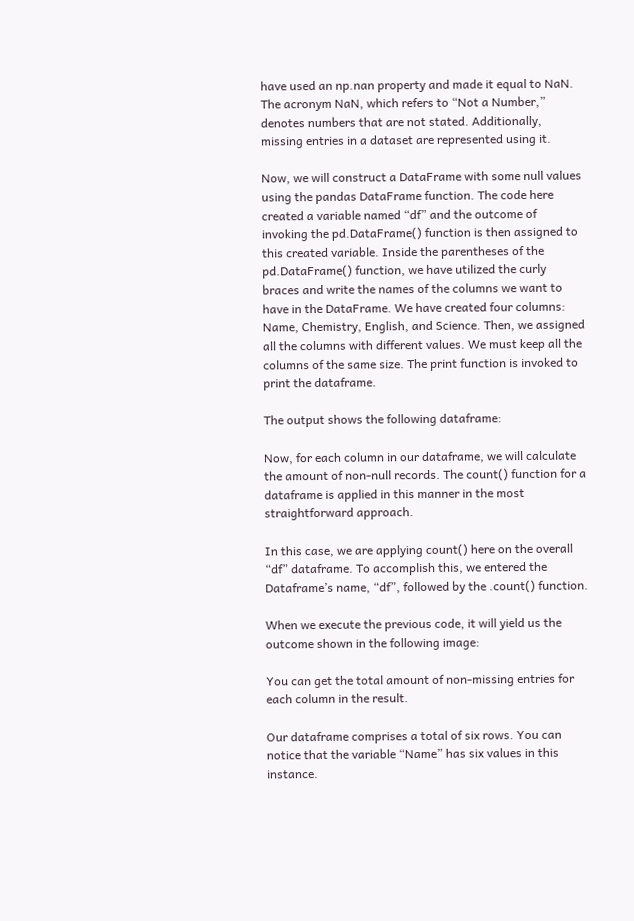have used an np.nan property and made it equal to NaN. The acronym NaN, which refers to “Not a Number,” denotes numbers that are not stated. Additionally, missing entries in a dataset are represented using it.

Now, we will construct a DataFrame with some null values using the pandas DataFrame function. The code here created a variable named “df” and the outcome of invoking the pd.DataFrame() function is then assigned to this created variable. Inside the parentheses of the pd.DataFrame() function, we have utilized the curly braces and write the names of the columns we want to have in the DataFrame. We have created four columns: Name, Chemistry, English, and Science. Then, we assigned all the columns with different values. We must keep all the columns of the same size. The print function is invoked to print the dataframe.

The output shows the following dataframe:

Now, for each column in our dataframe, we will calculate the amount of non-null records. The count() function for a dataframe is applied in this manner in the most straightforward approach.

In this case, we are applying count() here on the overall “df” dataframe. To accomplish this, we entered the Dataframe’s name, “df”, followed by the .count() function.

When we execute the previous code, it will yield us the outcome shown in the following image:

You can get the total amount of non-missing entries for each column in the result.

Our dataframe comprises a total of six rows. You can notice that the variable “Name” has six values in this instance.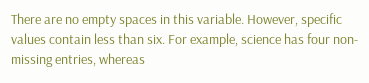There are no empty spaces in this variable. However, specific values contain less than six. For example, science has four non-missing entries, whereas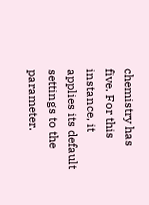chemistry has five. For this instance, it applies its default settings to the parameter.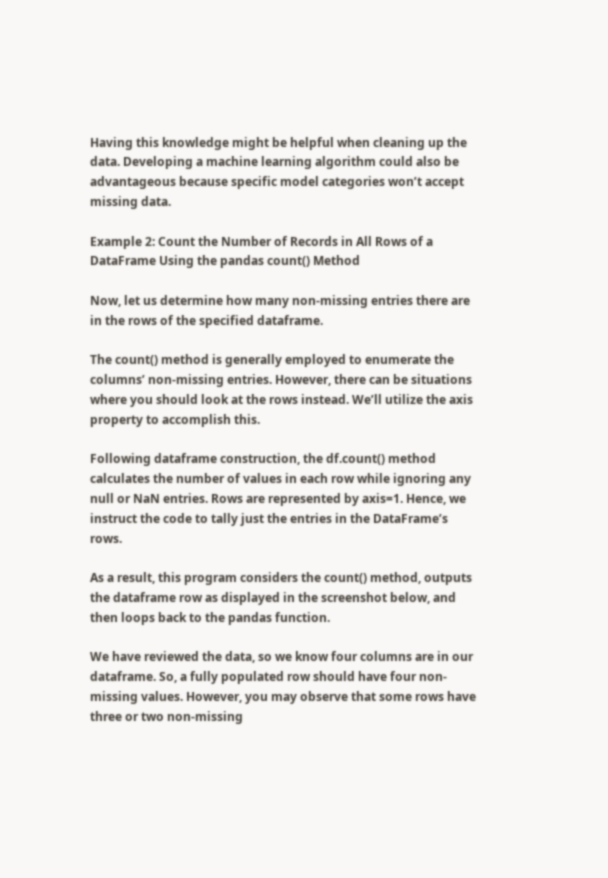Having this knowledge might be helpful when cleaning up the data. Developing a machine learning algorithm could also be advantageous because specific model categories won’t accept missing data.

Example 2: Count the Number of Records in All Rows of a DataFrame Using the pandas count() Method

Now, let us determine how many non-missing entries there are in the rows of the specified dataframe.

The count() method is generally employed to enumerate the columns’ non-missing entries. However, there can be situations where you should look at the rows instead. We’ll utilize the axis property to accomplish this.

Following dataframe construction, the df.count() method calculates the number of values in each row while ignoring any null or NaN entries. Rows are represented by axis=1. Hence, we instruct the code to tally just the entries in the DataFrame’s rows.

As a result, this program considers the count() method, outputs the dataframe row as displayed in the screenshot below, and then loops back to the pandas function.

We have reviewed the data, so we know four columns are in our dataframe. So, a fully populated row should have four non-missing values. However, you may observe that some rows have three or two non-missing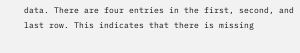data. There are four entries in the first, second, and last row. This indicates that there is missing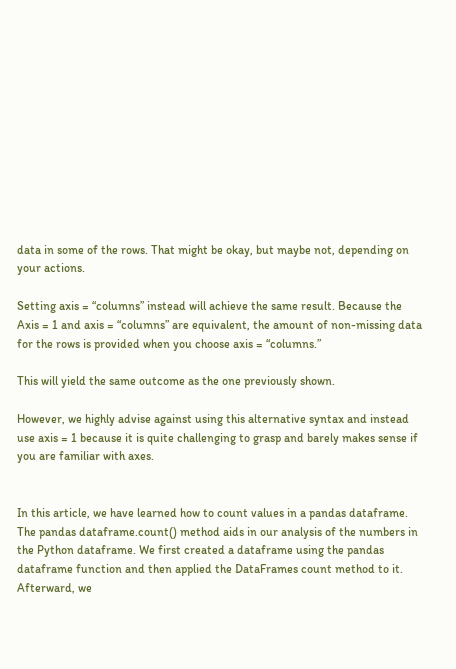data in some of the rows. That might be okay, but maybe not, depending on your actions.

Setting axis = “columns” instead will achieve the same result. Because the Axis = 1 and axis = “columns” are equivalent, the amount of non-missing data for the rows is provided when you choose axis = “columns.”

This will yield the same outcome as the one previously shown.

However, we highly advise against using this alternative syntax and instead use axis = 1 because it is quite challenging to grasp and barely makes sense if you are familiar with axes.


In this article, we have learned how to count values in a pandas dataframe. The pandas dataframe.count() method aids in our analysis of the numbers in the Python dataframe. We first created a dataframe using the pandas dataframe function and then applied the DataFrames count method to it. Afterward, we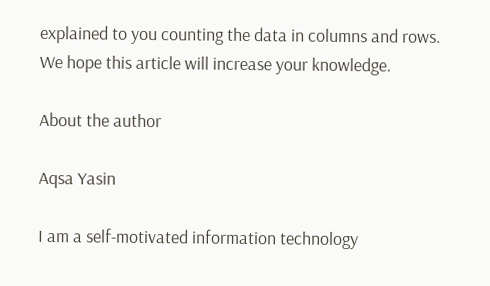explained to you counting the data in columns and rows. We hope this article will increase your knowledge.

About the author

Aqsa Yasin

I am a self-motivated information technology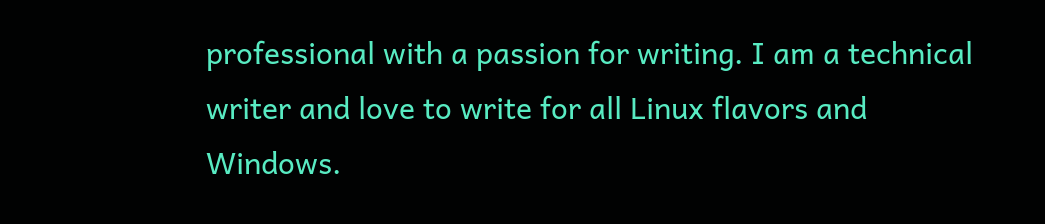professional with a passion for writing. I am a technical writer and love to write for all Linux flavors and Windows.